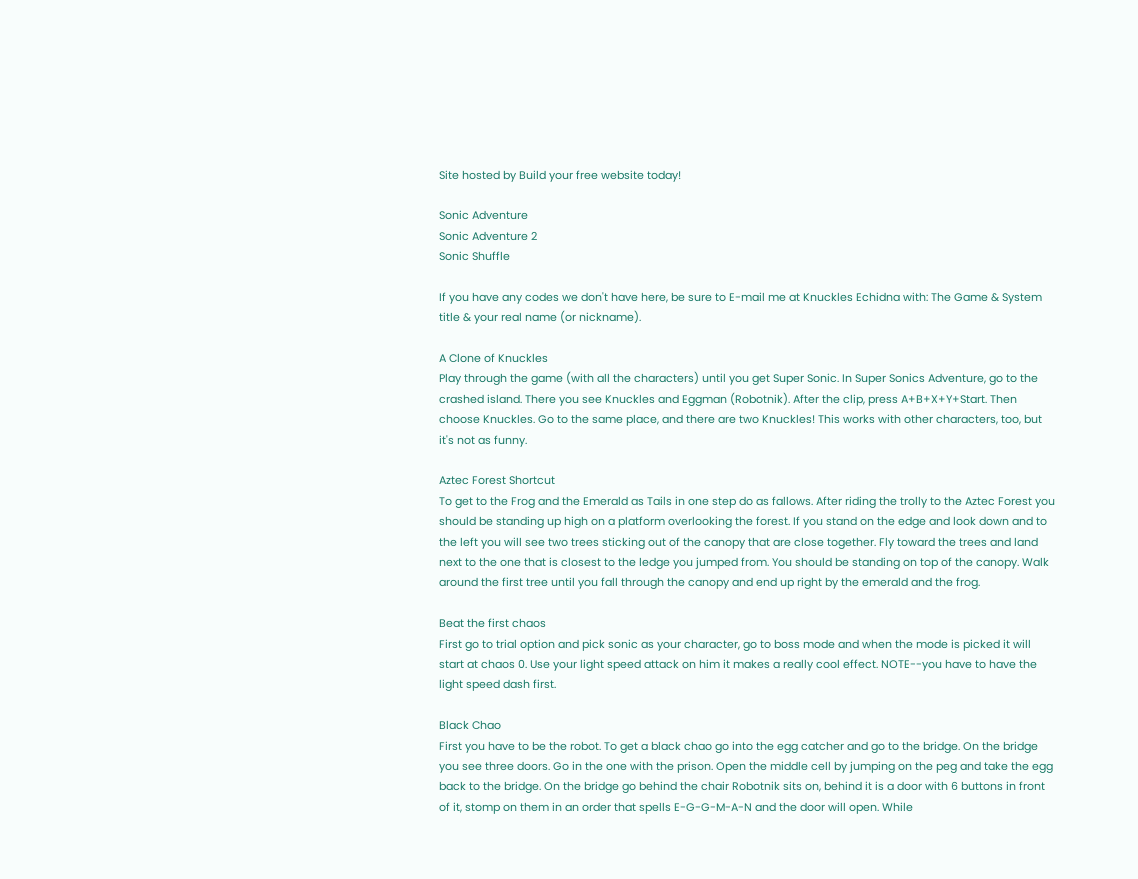Site hosted by Build your free website today!

Sonic Adventure
Sonic Adventure 2
Sonic Shuffle

If you have any codes we don't have here, be sure to E-mail me at Knuckles Echidna with: The Game & System title & your real name (or nickname).

A Clone of Knuckles
Play through the game (with all the characters) until you get Super Sonic. In Super Sonics Adventure, go to the crashed island. There you see Knuckles and Eggman (Robotnik). After the clip, press A+B+X+Y+Start. Then choose Knuckles. Go to the same place, and there are two Knuckles! This works with other characters, too, but it's not as funny.

Aztec Forest Shortcut
To get to the Frog and the Emerald as Tails in one step do as fallows. After riding the trolly to the Aztec Forest you should be standing up high on a platform overlooking the forest. If you stand on the edge and look down and to the left you will see two trees sticking out of the canopy that are close together. Fly toward the trees and land next to the one that is closest to the ledge you jumped from. You should be standing on top of the canopy. Walk around the first tree until you fall through the canopy and end up right by the emerald and the frog.

Beat the first chaos
First go to trial option and pick sonic as your character, go to boss mode and when the mode is picked it will start at chaos 0. Use your light speed attack on him it makes a really cool effect. NOTE--you have to have the light speed dash first.

Black Chao
First you have to be the robot. To get a black chao go into the egg catcher and go to the bridge. On the bridge you see three doors. Go in the one with the prison. Open the middle cell by jumping on the peg and take the egg back to the bridge. On the bridge go behind the chair Robotnik sits on, behind it is a door with 6 buttons in front of it, stomp on them in an order that spells E-G-G-M-A-N and the door will open. While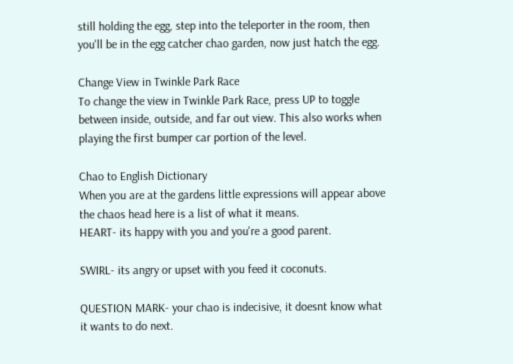still holding the egg, step into the teleporter in the room, then you'll be in the egg catcher chao garden, now just hatch the egg.

Change View in Twinkle Park Race
To change the view in Twinkle Park Race, press UP to toggle between inside, outside, and far out view. This also works when playing the first bumper car portion of the level.

Chao to English Dictionary
When you are at the gardens little expressions will appear above the chaos head here is a list of what it means.
HEART- its happy with you and you're a good parent.

SWIRL- its angry or upset with you feed it coconuts.

QUESTION MARK- your chao is indecisive, it doesnt know what it wants to do next.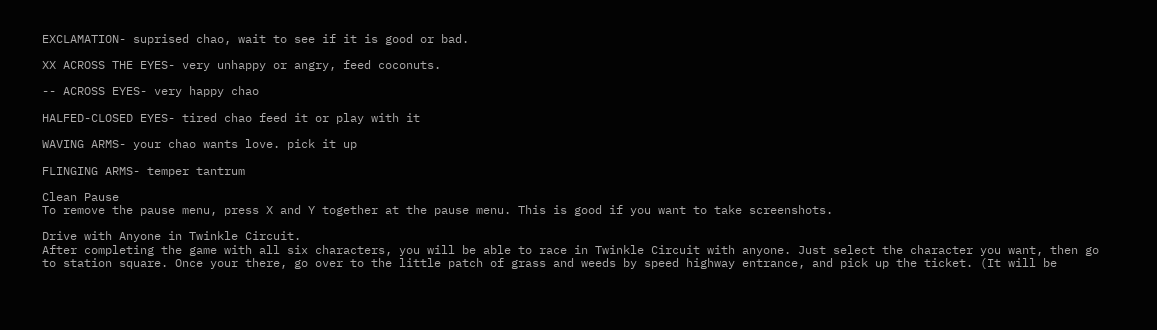EXCLAMATION- suprised chao, wait to see if it is good or bad.

XX ACROSS THE EYES- very unhappy or angry, feed coconuts.

-- ACROSS EYES- very happy chao

HALFED-CLOSED EYES- tired chao feed it or play with it

WAVING ARMS- your chao wants love. pick it up

FLINGING ARMS- temper tantrum

Clean Pause
To remove the pause menu, press X and Y together at the pause menu. This is good if you want to take screenshots.

Drive with Anyone in Twinkle Circuit.
After completing the game with all six characters, you will be able to race in Twinkle Circuit with anyone. Just select the character you want, then go to station square. Once your there, go over to the little patch of grass and weeds by speed highway entrance, and pick up the ticket. (It will be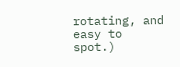rotating, and easy to spot.)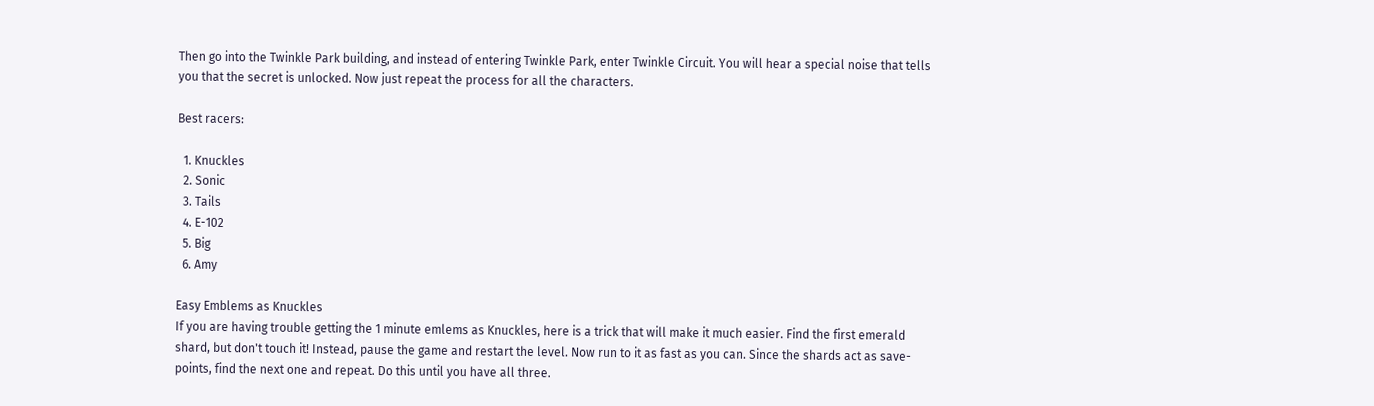Then go into the Twinkle Park building, and instead of entering Twinkle Park, enter Twinkle Circuit. You will hear a special noise that tells you that the secret is unlocked. Now just repeat the process for all the characters.

Best racers:

  1. Knuckles
  2. Sonic
  3. Tails
  4. E-102
  5. Big
  6. Amy

Easy Emblems as Knuckles
If you are having trouble getting the 1 minute emlems as Knuckles, here is a trick that will make it much easier. Find the first emerald shard, but don't touch it! Instead, pause the game and restart the level. Now run to it as fast as you can. Since the shards act as save-points, find the next one and repeat. Do this until you have all three.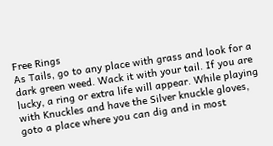Free Rings
As Tails, go to any place with grass and look for a dark green weed. Wack it with your tail. If you are lucky, a ring or extra life will appear. While playing with Knuckles and have the Silver knuckle gloves, goto a place where you can dig and in most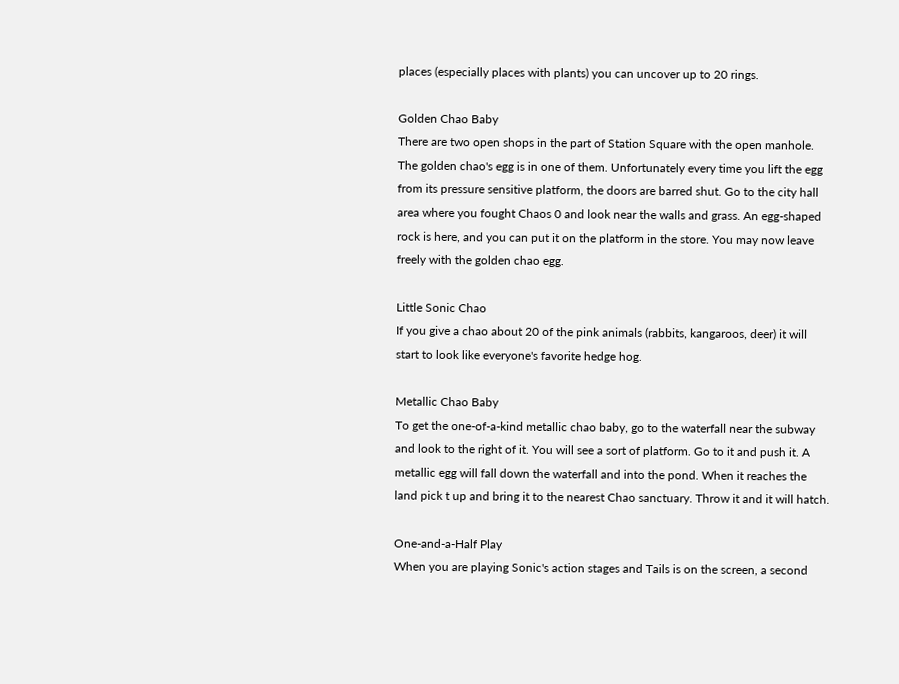places (especially places with plants) you can uncover up to 20 rings.

Golden Chao Baby
There are two open shops in the part of Station Square with the open manhole. The golden chao's egg is in one of them. Unfortunately every time you lift the egg from its pressure sensitive platform, the doors are barred shut. Go to the city hall area where you fought Chaos 0 and look near the walls and grass. An egg-shaped rock is here, and you can put it on the platform in the store. You may now leave freely with the golden chao egg.

Little Sonic Chao
If you give a chao about 20 of the pink animals (rabbits, kangaroos, deer) it will start to look like everyone's favorite hedge hog.

Metallic Chao Baby
To get the one-of-a-kind metallic chao baby, go to the waterfall near the subway and look to the right of it. You will see a sort of platform. Go to it and push it. A metallic egg will fall down the waterfall and into the pond. When it reaches the land pick t up and bring it to the nearest Chao sanctuary. Throw it and it will hatch.

One-and-a-Half Play
When you are playing Sonic's action stages and Tails is on the screen, a second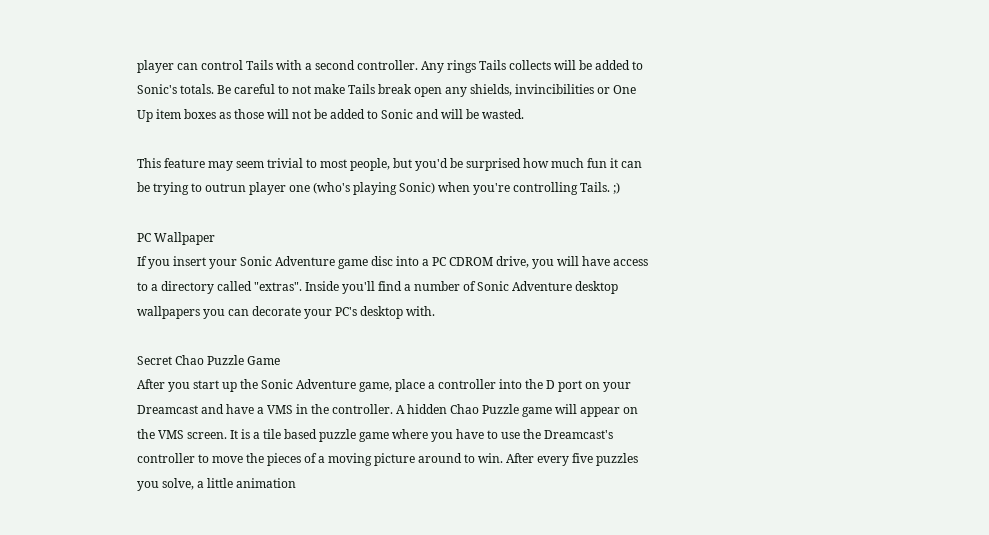player can control Tails with a second controller. Any rings Tails collects will be added to Sonic's totals. Be careful to not make Tails break open any shields, invincibilities or One Up item boxes as those will not be added to Sonic and will be wasted.

This feature may seem trivial to most people, but you'd be surprised how much fun it can be trying to outrun player one (who's playing Sonic) when you're controlling Tails. ;)

PC Wallpaper
If you insert your Sonic Adventure game disc into a PC CDROM drive, you will have access to a directory called "extras". Inside you'll find a number of Sonic Adventure desktop wallpapers you can decorate your PC's desktop with.

Secret Chao Puzzle Game
After you start up the Sonic Adventure game, place a controller into the D port on your Dreamcast and have a VMS in the controller. A hidden Chao Puzzle game will appear on the VMS screen. It is a tile based puzzle game where you have to use the Dreamcast's controller to move the pieces of a moving picture around to win. After every five puzzles you solve, a little animation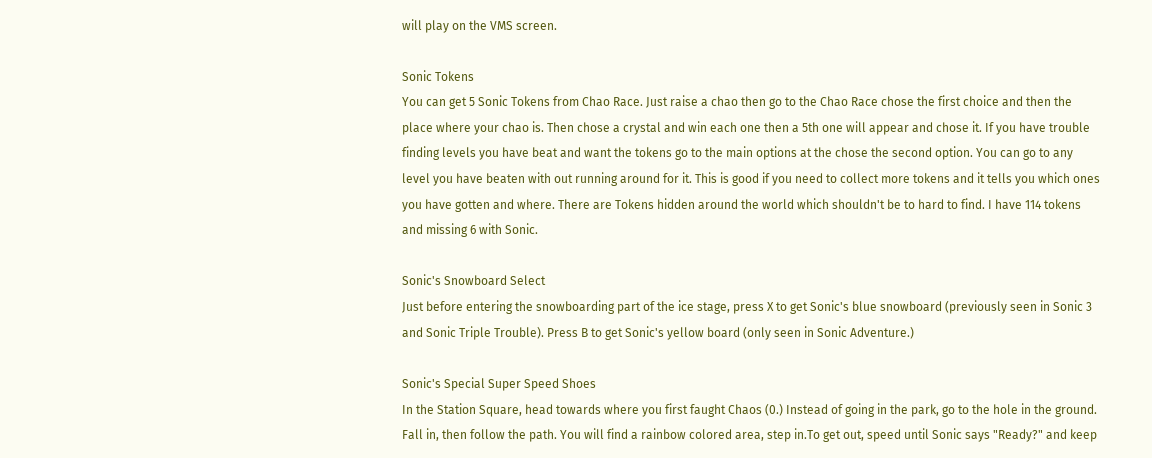will play on the VMS screen.

Sonic Tokens
You can get 5 Sonic Tokens from Chao Race. Just raise a chao then go to the Chao Race chose the first choice and then the place where your chao is. Then chose a crystal and win each one then a 5th one will appear and chose it. If you have trouble finding levels you have beat and want the tokens go to the main options at the chose the second option. You can go to any level you have beaten with out running around for it. This is good if you need to collect more tokens and it tells you which ones you have gotten and where. There are Tokens hidden around the world which shouldn't be to hard to find. I have 114 tokens and missing 6 with Sonic.

Sonic's Snowboard Select
Just before entering the snowboarding part of the ice stage, press X to get Sonic's blue snowboard (previously seen in Sonic 3 and Sonic Triple Trouble). Press B to get Sonic's yellow board (only seen in Sonic Adventure.)

Sonic's Special Super Speed Shoes
In the Station Square, head towards where you first faught Chaos (0.) Instead of going in the park, go to the hole in the ground. Fall in, then follow the path. You will find a rainbow colored area, step in.To get out, speed until Sonic says "Ready?" and keep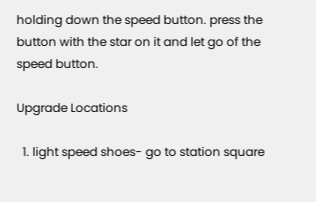holding down the speed button. press the button with the star on it and let go of the speed button.

Upgrade Locations

  1. light speed shoes- go to station square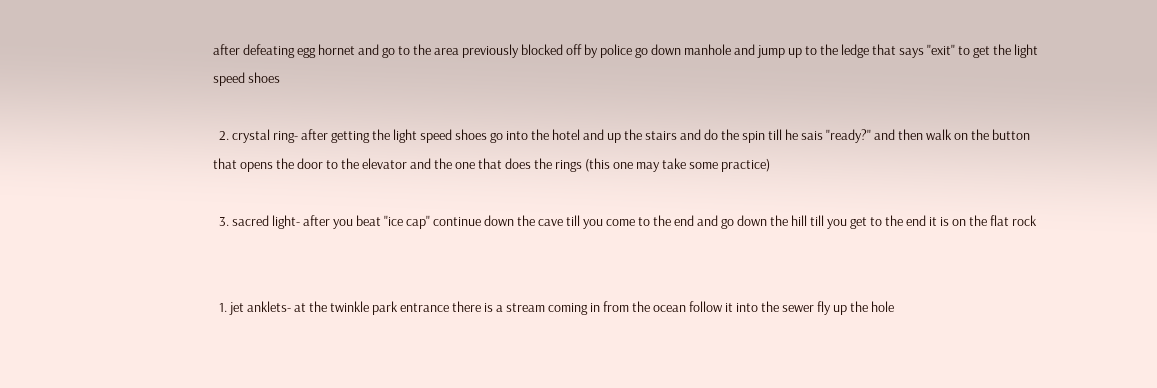after defeating egg hornet and go to the area previously blocked off by police go down manhole and jump up to the ledge that says "exit" to get the light speed shoes

  2. crystal ring- after getting the light speed shoes go into the hotel and up the stairs and do the spin till he sais "ready?" and then walk on the button that opens the door to the elevator and the one that does the rings (this one may take some practice)

  3. sacred light- after you beat "ice cap" continue down the cave till you come to the end and go down the hill till you get to the end it is on the flat rock


  1. jet anklets- at the twinkle park entrance there is a stream coming in from the ocean follow it into the sewer fly up the hole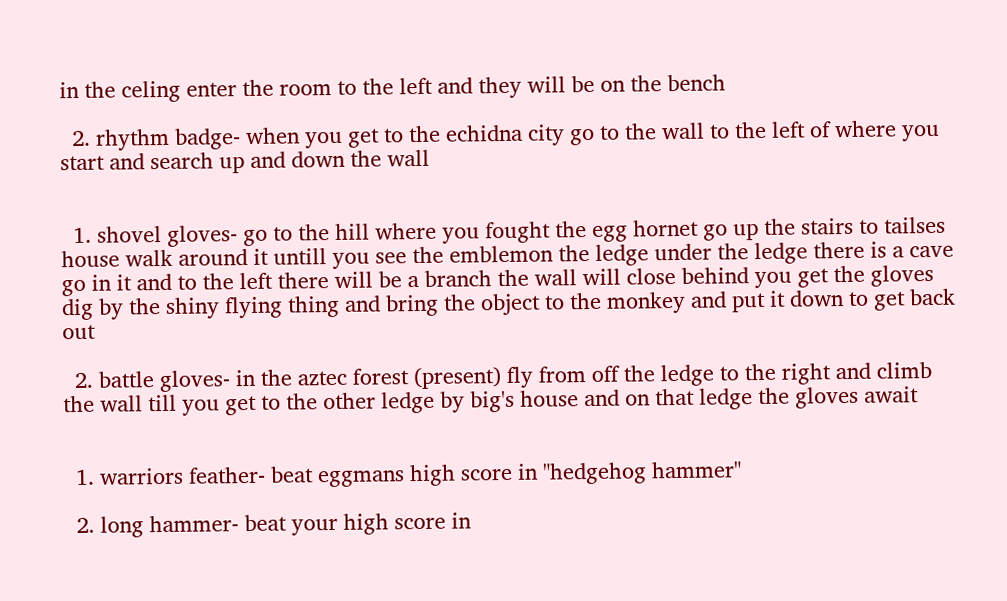in the celing enter the room to the left and they will be on the bench

  2. rhythm badge- when you get to the echidna city go to the wall to the left of where you start and search up and down the wall


  1. shovel gloves- go to the hill where you fought the egg hornet go up the stairs to tailses house walk around it untill you see the emblemon the ledge under the ledge there is a cave go in it and to the left there will be a branch the wall will close behind you get the gloves dig by the shiny flying thing and bring the object to the monkey and put it down to get back out

  2. battle gloves- in the aztec forest (present) fly from off the ledge to the right and climb the wall till you get to the other ledge by big's house and on that ledge the gloves await


  1. warriors feather- beat eggmans high score in "hedgehog hammer"

  2. long hammer- beat your high score in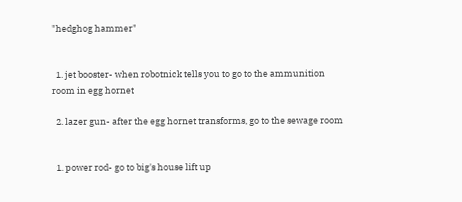"hedghog hammer"


  1. jet booster- when robotnick tells you to go to the ammunition room in egg hornet

  2. lazer gun- after the egg hornet transforms, go to the sewage room


  1. power rod- go to big's house lift up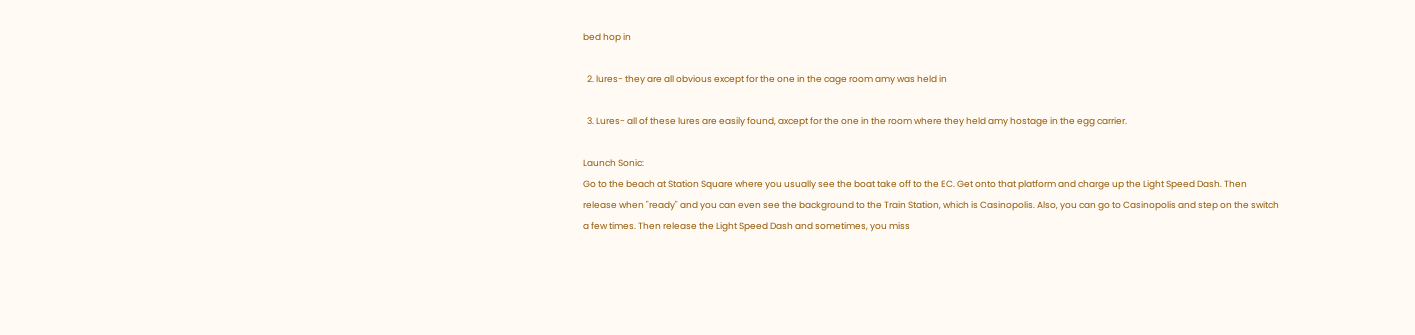bed hop in

  2. lures- they are all obvious except for the one in the cage room amy was held in

  3. Lures- all of these lures are easily found, axcept for the one in the room where they held amy hostage in the egg carrier.

Launch Sonic:
Go to the beach at Station Square where you usually see the boat take off to the EC. Get onto that platform and charge up the Light Speed Dash. Then release when "ready" and you can even see the background to the Train Station, which is Casinopolis. Also, you can go to Casinopolis and step on the switch a few times. Then release the Light Speed Dash and sometimes, you miss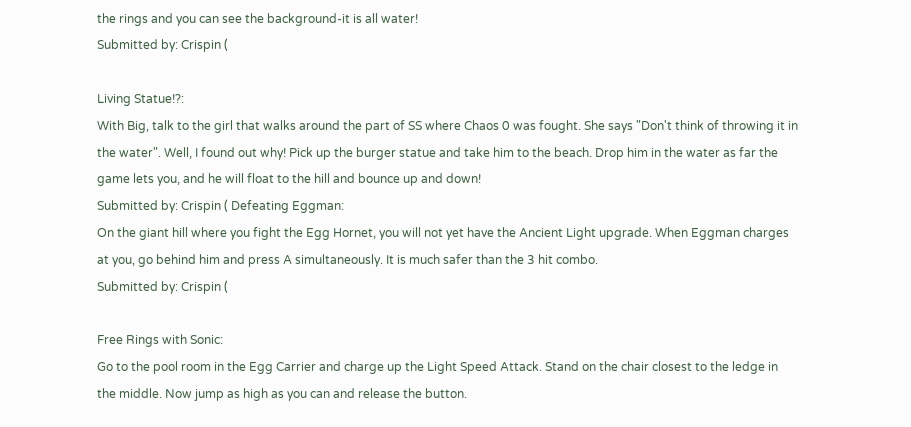the rings and you can see the background-it is all water!
Submitted by: Crispin (

Living Statue!?:
With Big, talk to the girl that walks around the part of SS where Chaos 0 was fought. She says "Don't think of throwing it in the water". Well, I found out why! Pick up the burger statue and take him to the beach. Drop him in the water as far the game lets you, and he will float to the hill and bounce up and down!
Submitted by: Crispin ( Defeating Eggman:
On the giant hill where you fight the Egg Hornet, you will not yet have the Ancient Light upgrade. When Eggman charges at you, go behind him and press A simultaneously. It is much safer than the 3 hit combo.
Submitted by: Crispin (

Free Rings with Sonic:
Go to the pool room in the Egg Carrier and charge up the Light Speed Attack. Stand on the chair closest to the ledge in the middle. Now jump as high as you can and release the button.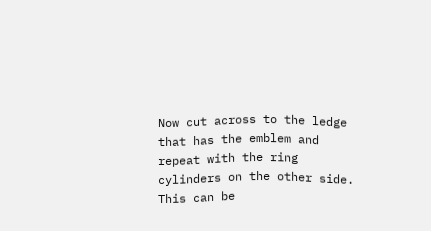Now cut across to the ledge that has the emblem and repeat with the ring cylinders on the other side. This can be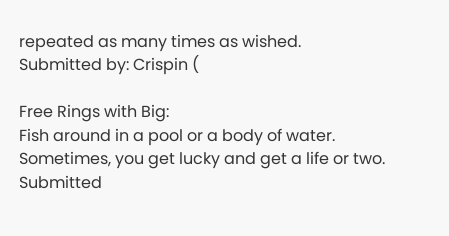repeated as many times as wished.
Submitted by: Crispin (

Free Rings with Big:
Fish around in a pool or a body of water. Sometimes, you get lucky and get a life or two.
Submitted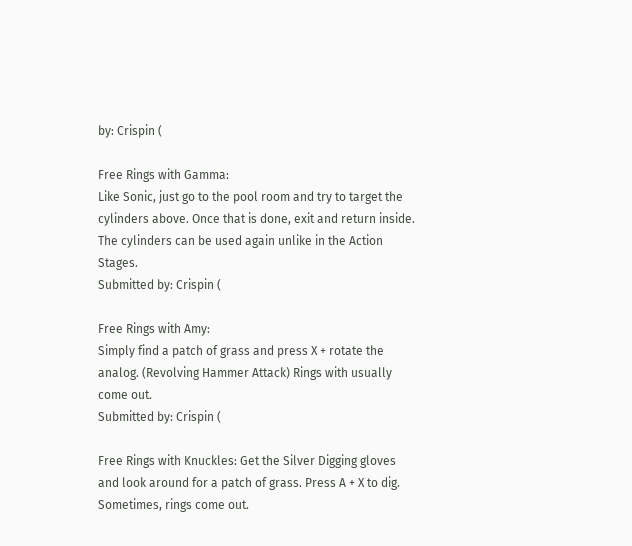by: Crispin (

Free Rings with Gamma:
Like Sonic, just go to the pool room and try to target the cylinders above. Once that is done, exit and return inside. The cylinders can be used again unlike in the Action Stages.
Submitted by: Crispin (

Free Rings with Amy:
Simply find a patch of grass and press X + rotate the analog. (Revolving Hammer Attack) Rings with usually come out.
Submitted by: Crispin (

Free Rings with Knuckles: Get the Silver Digging gloves and look around for a patch of grass. Press A + X to dig. Sometimes, rings come out.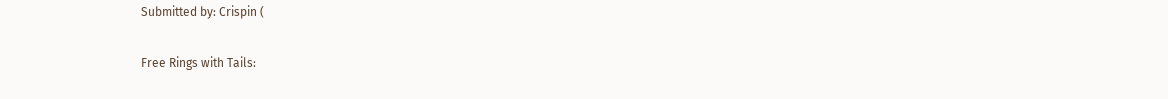Submitted by: Crispin (

Free Rings with Tails: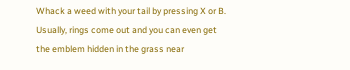Whack a weed with your tail by pressing X or B. Usually, rings come out and you can even get the emblem hidden in the grass near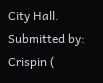City Hall.
Submitted by: Crispin (